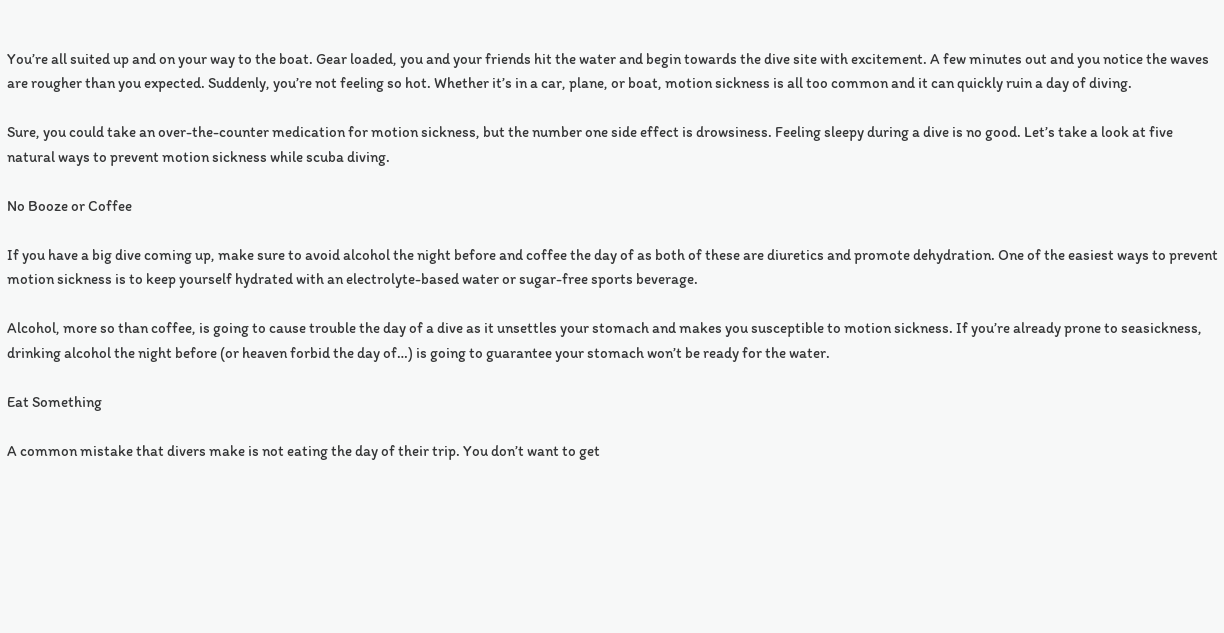You’re all suited up and on your way to the boat. Gear loaded, you and your friends hit the water and begin towards the dive site with excitement. A few minutes out and you notice the waves are rougher than you expected. Suddenly, you’re not feeling so hot. Whether it’s in a car, plane, or boat, motion sickness is all too common and it can quickly ruin a day of diving.

Sure, you could take an over-the-counter medication for motion sickness, but the number one side effect is drowsiness. Feeling sleepy during a dive is no good. Let’s take a look at five natural ways to prevent motion sickness while scuba diving.

No Booze or Coffee

If you have a big dive coming up, make sure to avoid alcohol the night before and coffee the day of as both of these are diuretics and promote dehydration. One of the easiest ways to prevent motion sickness is to keep yourself hydrated with an electrolyte-based water or sugar-free sports beverage.

Alcohol, more so than coffee, is going to cause trouble the day of a dive as it unsettles your stomach and makes you susceptible to motion sickness. If you’re already prone to seasickness, drinking alcohol the night before (or heaven forbid the day of…) is going to guarantee your stomach won’t be ready for the water.

Eat Something

A common mistake that divers make is not eating the day of their trip. You don’t want to get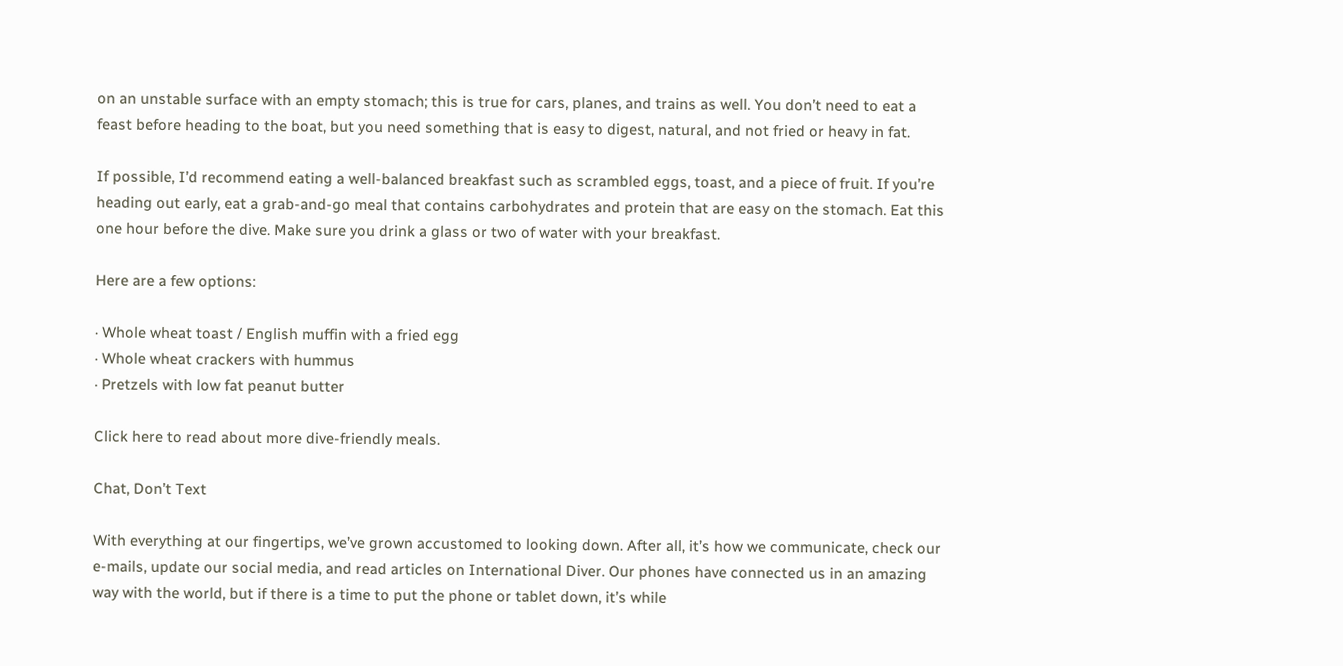on an unstable surface with an empty stomach; this is true for cars, planes, and trains as well. You don’t need to eat a feast before heading to the boat, but you need something that is easy to digest, natural, and not fried or heavy in fat.

If possible, I’d recommend eating a well-balanced breakfast such as scrambled eggs, toast, and a piece of fruit. If you’re heading out early, eat a grab-and-go meal that contains carbohydrates and protein that are easy on the stomach. Eat this one hour before the dive. Make sure you drink a glass or two of water with your breakfast.

Here are a few options:

· Whole wheat toast / English muffin with a fried egg
· Whole wheat crackers with hummus
· Pretzels with low fat peanut butter

Click here to read about more dive-friendly meals.

Chat, Don’t Text

With everything at our fingertips, we’ve grown accustomed to looking down. After all, it’s how we communicate, check our e-mails, update our social media, and read articles on International Diver. Our phones have connected us in an amazing way with the world, but if there is a time to put the phone or tablet down, it’s while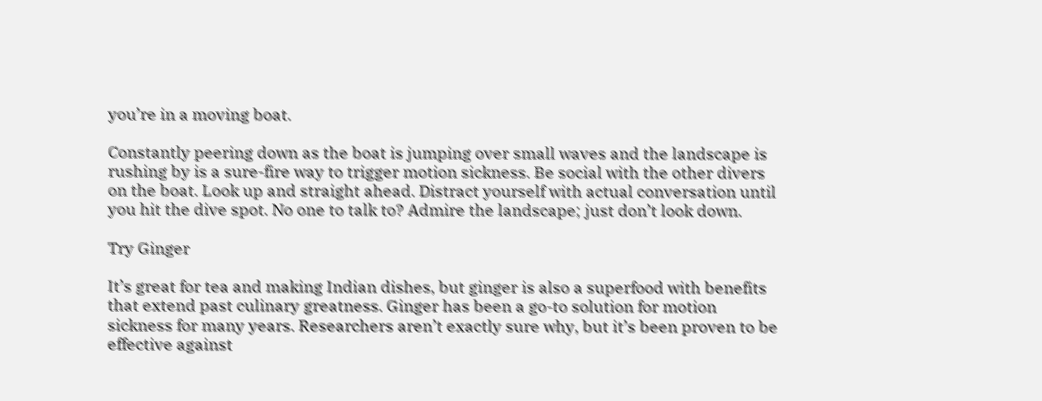you’re in a moving boat.

Constantly peering down as the boat is jumping over small waves and the landscape is rushing by is a sure-fire way to trigger motion sickness. Be social with the other divers on the boat. Look up and straight ahead. Distract yourself with actual conversation until you hit the dive spot. No one to talk to? Admire the landscape; just don’t look down.

Try Ginger

It’s great for tea and making Indian dishes, but ginger is also a superfood with benefits that extend past culinary greatness. Ginger has been a go-to solution for motion sickness for many years. Researchers aren’t exactly sure why, but it’s been proven to be effective against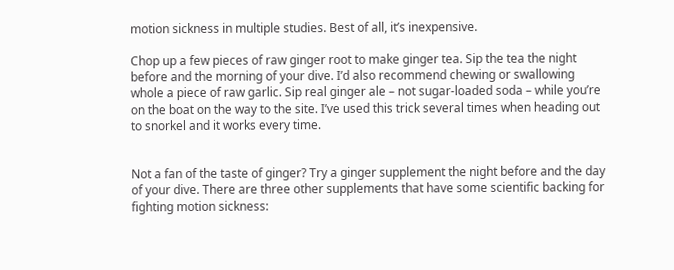motion sickness in multiple studies. Best of all, it’s inexpensive.

Chop up a few pieces of raw ginger root to make ginger tea. Sip the tea the night before and the morning of your dive. I’d also recommend chewing or swallowing whole a piece of raw garlic. Sip real ginger ale – not sugar-loaded soda – while you’re on the boat on the way to the site. I’ve used this trick several times when heading out to snorkel and it works every time.


Not a fan of the taste of ginger? Try a ginger supplement the night before and the day of your dive. There are three other supplements that have some scientific backing for fighting motion sickness: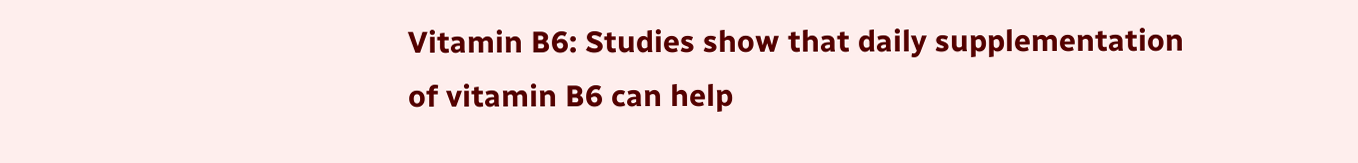Vitamin B6: Studies show that daily supplementation of vitamin B6 can help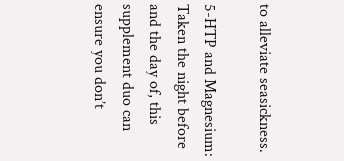to alleviate seasickness.

5-HTP and Magnesium: Taken the night before and the day of, this supplement duo can ensure you don’t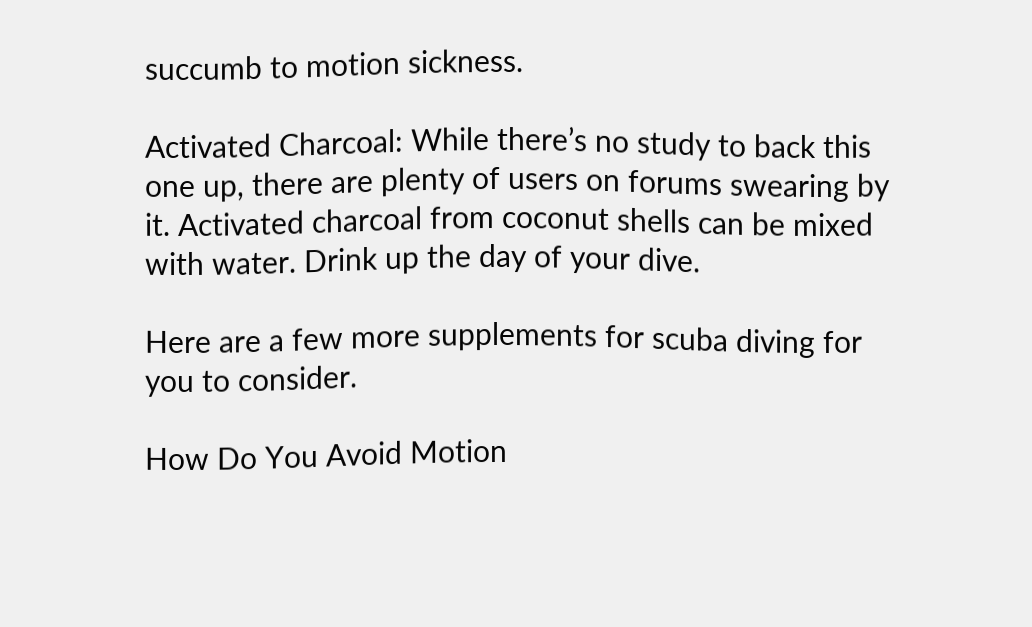succumb to motion sickness.

Activated Charcoal: While there’s no study to back this one up, there are plenty of users on forums swearing by it. Activated charcoal from coconut shells can be mixed with water. Drink up the day of your dive.

Here are a few more supplements for scuba diving for you to consider.

How Do You Avoid Motion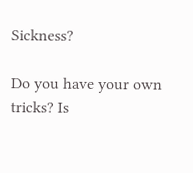Sickness?

Do you have your own tricks? Is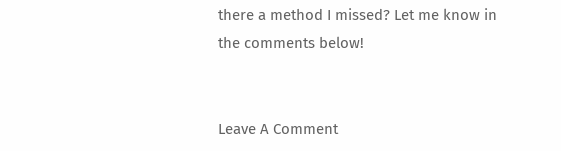there a method I missed? Let me know in the comments below!


Leave A Comment